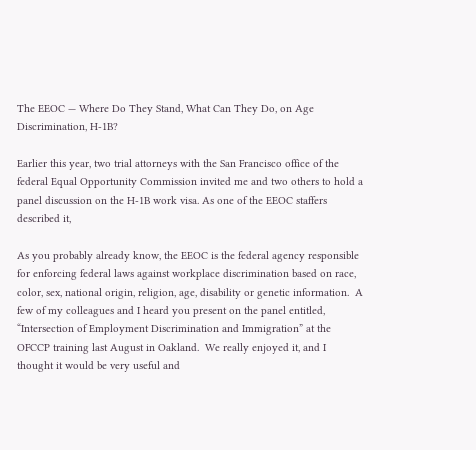The EEOC — Where Do They Stand, What Can They Do, on Age Discrimination, H-1B?

Earlier this year, two trial attorneys with the San Francisco office of the federal Equal Opportunity Commission invited me and two others to hold a panel discussion on the H-1B work visa. As one of the EEOC staffers described it,

As you probably already know, the EEOC is the federal agency responsible for enforcing federal laws against workplace discrimination based on race, color, sex, national origin, religion, age, disability or genetic information.  A few of my colleagues and I heard you present on the panel entitled, “Intersection of Employment Discrimination and Immigration” at the OFCCP training last August in Oakland.  We really enjoyed it, and I thought it would be very useful and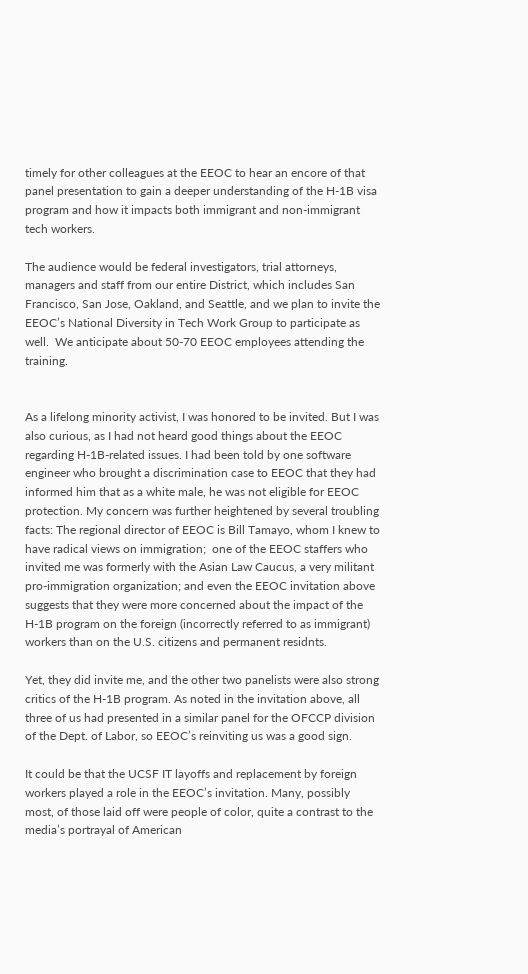timely for other colleagues at the EEOC to hear an encore of that panel presentation to gain a deeper understanding of the H-1B visa program and how it impacts both immigrant and non-immigrant tech workers.

The audience would be federal investigators, trial attorneys, managers and staff from our entire District, which includes San Francisco, San Jose, Oakland, and Seattle, and we plan to invite the EEOC’s National Diversity in Tech Work Group to participate as well.  We anticipate about 50-70 EEOC employees attending the training.


As a lifelong minority activist, I was honored to be invited. But I was also curious, as I had not heard good things about the EEOC regarding H-1B-related issues. I had been told by one software engineer who brought a discrimination case to EEOC that they had informed him that as a white male, he was not eligible for EEOC protection. My concern was further heightened by several troubling facts: The regional director of EEOC is Bill Tamayo, whom I knew to have radical views on immigration;  one of the EEOC staffers who invited me was formerly with the Asian Law Caucus, a very militant pro-immigration organization; and even the EEOC invitation above suggests that they were more concerned about the impact of the H-1B program on the foreign (incorrectly referred to as immigrant) workers than on the U.S. citizens and permanent residnts.

Yet, they did invite me, and the other two panelists were also strong critics of the H-1B program. As noted in the invitation above, all three of us had presented in a similar panel for the OFCCP division of the Dept. of Labor, so EEOC’s reinviting us was a good sign.

It could be that the UCSF IT layoffs and replacement by foreign workers played a role in the EEOC’s invitation. Many, possibly most, of those laid off were people of color, quite a contrast to the media’s portrayal of American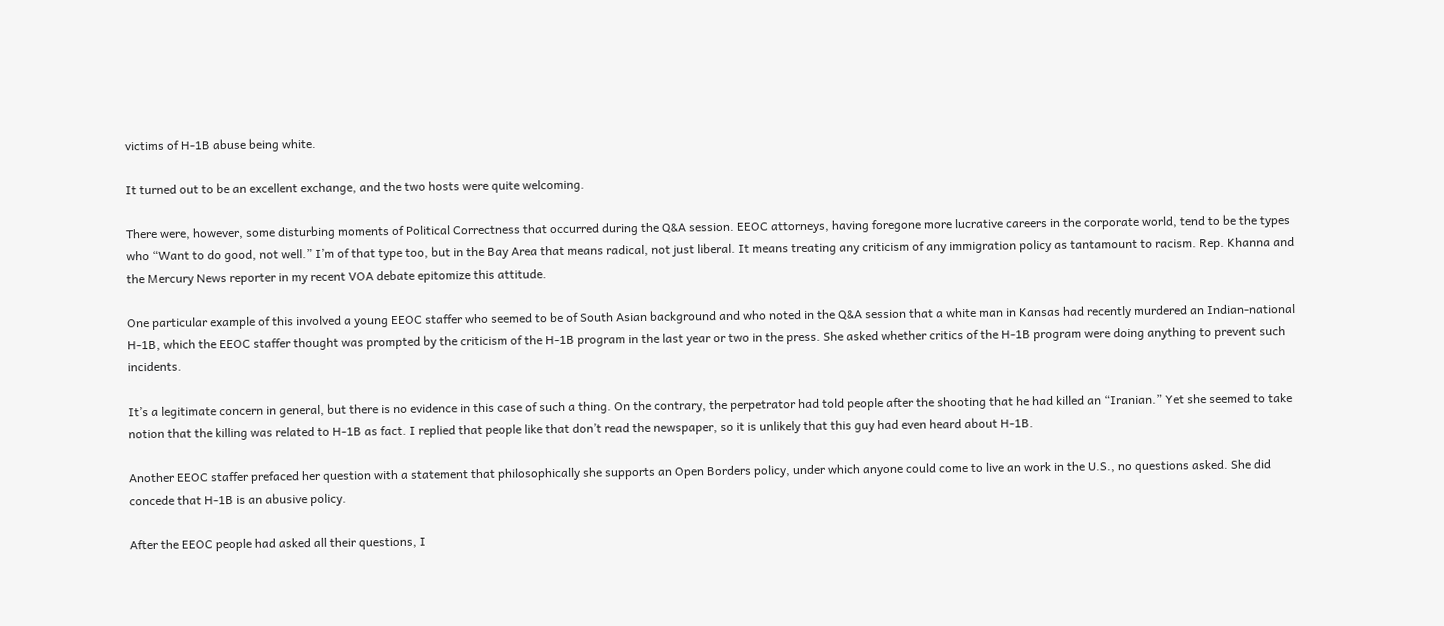victims of H-1B abuse being white.

It turned out to be an excellent exchange, and the two hosts were quite welcoming.

There were, however, some disturbing moments of Political Correctness that occurred during the Q&A session. EEOC attorneys, having foregone more lucrative careers in the corporate world, tend to be the types who “Want to do good, not well.” I’m of that type too, but in the Bay Area that means radical, not just liberal. It means treating any criticism of any immigration policy as tantamount to racism. Rep. Khanna and the Mercury News reporter in my recent VOA debate epitomize this attitude.

One particular example of this involved a young EEOC staffer who seemed to be of South Asian background and who noted in the Q&A session that a white man in Kansas had recently murdered an Indian-national H-1B, which the EEOC staffer thought was prompted by the criticism of the H-1B program in the last year or two in the press. She asked whether critics of the H-1B program were doing anything to prevent such incidents.

It’s a legitimate concern in general, but there is no evidence in this case of such a thing. On the contrary, the perpetrator had told people after the shooting that he had killed an “Iranian.” Yet she seemed to take notion that the killing was related to H-1B as fact. I replied that people like that don’t read the newspaper, so it is unlikely that this guy had even heard about H-1B.

Another EEOC staffer prefaced her question with a statement that philosophically she supports an Open Borders policy, under which anyone could come to live an work in the U.S., no questions asked. She did concede that H-1B is an abusive policy.

After the EEOC people had asked all their questions, I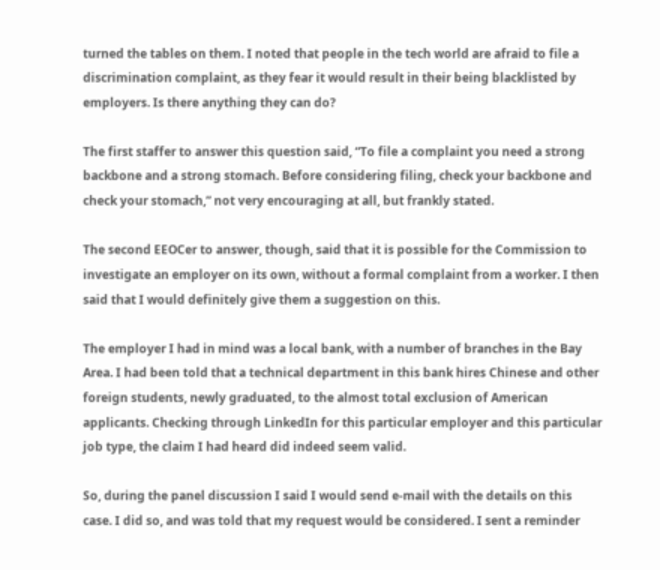turned the tables on them. I noted that people in the tech world are afraid to file a discrimination complaint, as they fear it would result in their being blacklisted by employers. Is there anything they can do?

The first staffer to answer this question said, “To file a complaint you need a strong backbone and a strong stomach. Before considering filing, check your backbone and check your stomach,” not very encouraging at all, but frankly stated.

The second EEOCer to answer, though, said that it is possible for the Commission to investigate an employer on its own, without a formal complaint from a worker. I then said that I would definitely give them a suggestion on this.

The employer I had in mind was a local bank, with a number of branches in the Bay Area. I had been told that a technical department in this bank hires Chinese and other foreign students, newly graduated, to the almost total exclusion of American applicants. Checking through LinkedIn for this particular employer and this particular job type, the claim I had heard did indeed seem valid.

So, during the panel discussion I said I would send e-mail with the details on this case. I did so, and was told that my request would be considered. I sent a reminder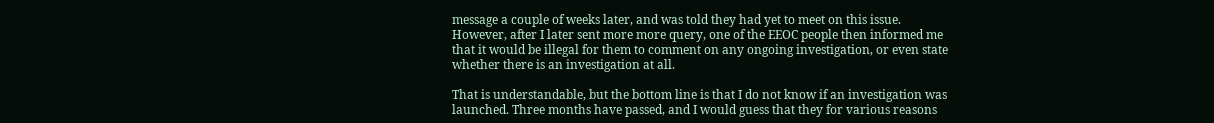message a couple of weeks later, and was told they had yet to meet on this issue. However, after I later sent more more query, one of the EEOC people then informed me that it would be illegal for them to comment on any ongoing investigation, or even state whether there is an investigation at all.

That is understandable, but the bottom line is that I do not know if an investigation was launched. Three months have passed, and I would guess that they for various reasons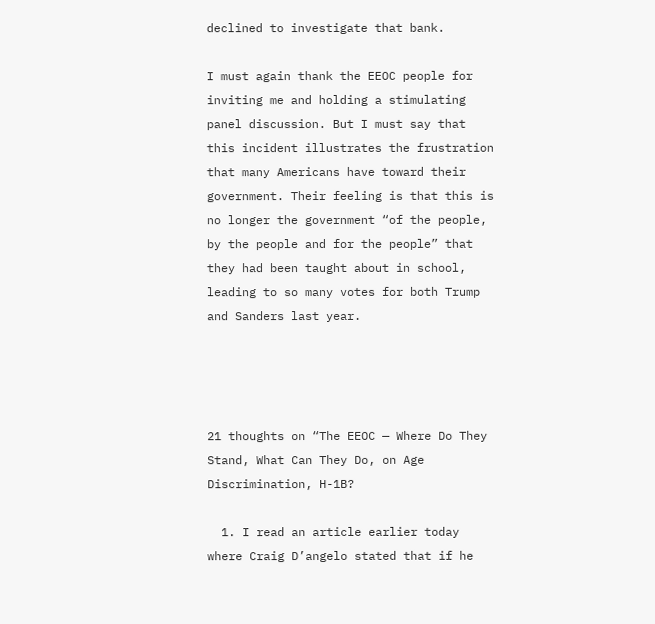declined to investigate that bank.

I must again thank the EEOC people for inviting me and holding a stimulating panel discussion. But I must say that this incident illustrates the frustration that many Americans have toward their government. Their feeling is that this is no longer the government “of the people, by the people and for the people” that they had been taught about in school, leading to so many votes for both Trump and Sanders last year.




21 thoughts on “The EEOC — Where Do They Stand, What Can They Do, on Age Discrimination, H-1B?

  1. I read an article earlier today where Craig D’angelo stated that if he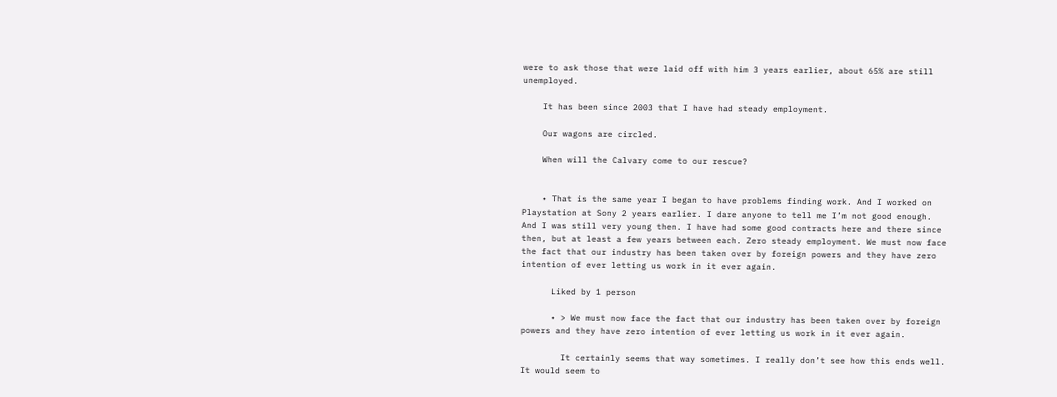were to ask those that were laid off with him 3 years earlier, about 65% are still unemployed.

    It has been since 2003 that I have had steady employment.

    Our wagons are circled.

    When will the Calvary come to our rescue?


    • That is the same year I began to have problems finding work. And I worked on Playstation at Sony 2 years earlier. I dare anyone to tell me I’m not good enough. And I was still very young then. I have had some good contracts here and there since then, but at least a few years between each. Zero steady employment. We must now face the fact that our industry has been taken over by foreign powers and they have zero intention of ever letting us work in it ever again.

      Liked by 1 person

      • > We must now face the fact that our industry has been taken over by foreign powers and they have zero intention of ever letting us work in it ever again.

        It certainly seems that way sometimes. I really don’t see how this ends well. It would seem to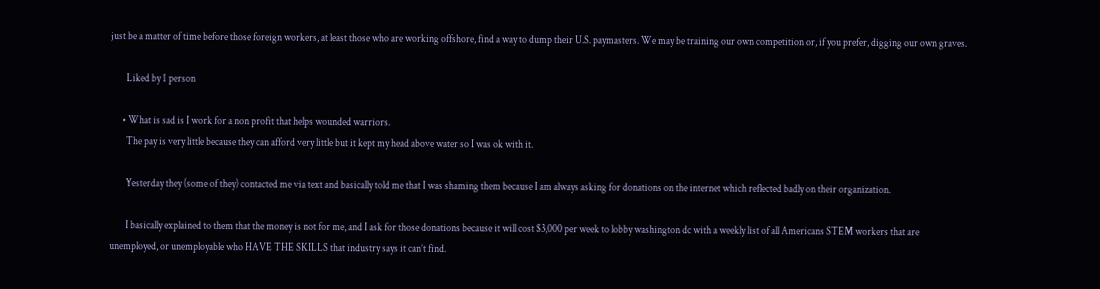just be a matter of time before those foreign workers, at least those who are working offshore, find a way to dump their U.S. paymasters. We may be training our own competition or, if you prefer, digging our own graves.

        Liked by 1 person

      • What is sad is I work for a non profit that helps wounded warriors.
        The pay is very little because they can afford very little but it kept my head above water so I was ok with it.

        Yesterday they (some of they) contacted me via text and basically told me that I was shaming them because I am always asking for donations on the internet which reflected badly on their organization.

        I basically explained to them that the money is not for me, and I ask for those donations because it will cost $3,000 per week to lobby washington dc with a weekly list of all Americans STEM workers that are unemployed, or unemployable who HAVE THE SKILLS that industry says it can’t find.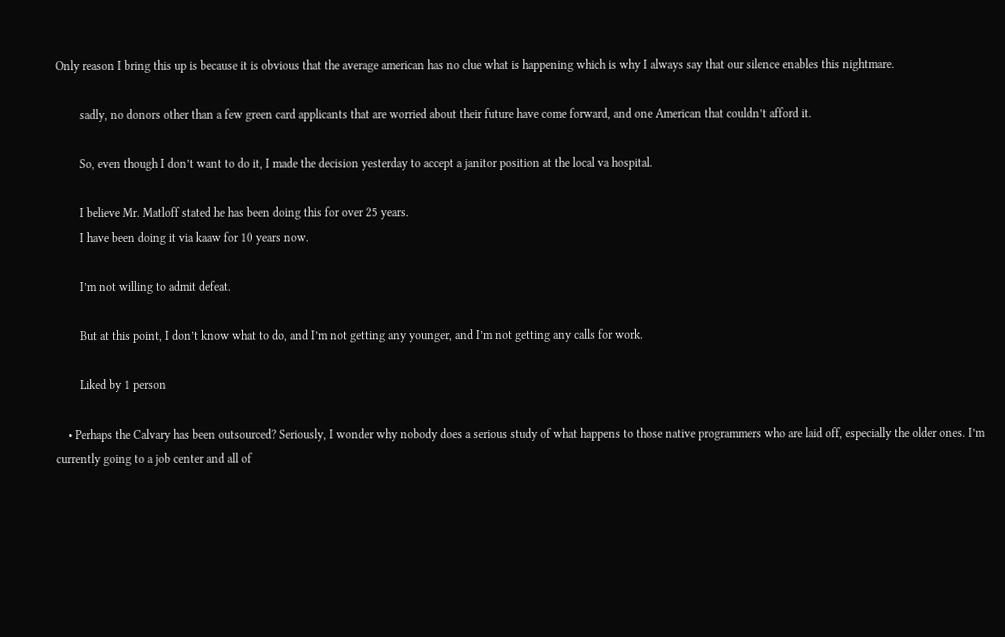Only reason I bring this up is because it is obvious that the average american has no clue what is happening which is why I always say that our silence enables this nightmare.

        sadly, no donors other than a few green card applicants that are worried about their future have come forward, and one American that couldn’t afford it.

        So, even though I don’t want to do it, I made the decision yesterday to accept a janitor position at the local va hospital.

        I believe Mr. Matloff stated he has been doing this for over 25 years.
        I have been doing it via kaaw for 10 years now.

        I’m not willing to admit defeat.

        But at this point, I don’t know what to do, and I’m not getting any younger, and I’m not getting any calls for work.

        Liked by 1 person

    • Perhaps the Calvary has been outsourced? Seriously, I wonder why nobody does a serious study of what happens to those native programmers who are laid off, especially the older ones. I’m currently going to a job center and all of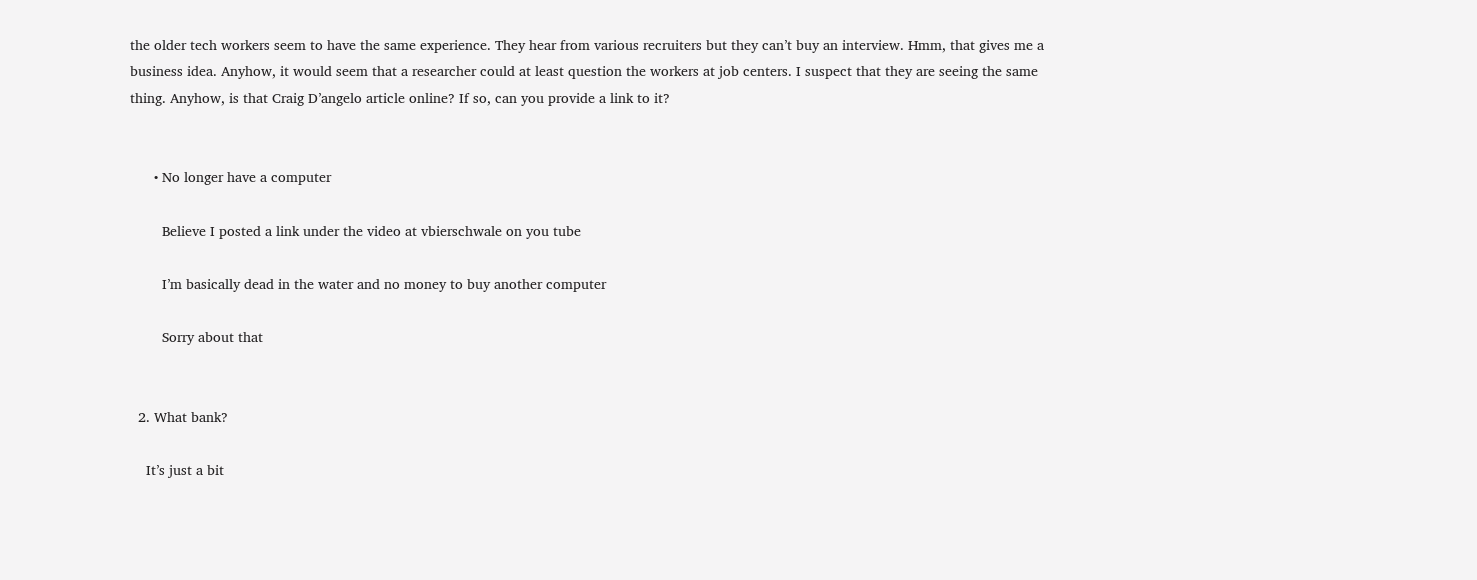the older tech workers seem to have the same experience. They hear from various recruiters but they can’t buy an interview. Hmm, that gives me a business idea. Anyhow, it would seem that a researcher could at least question the workers at job centers. I suspect that they are seeing the same thing. Anyhow, is that Craig D’angelo article online? If so, can you provide a link to it?


      • No longer have a computer

        Believe I posted a link under the video at vbierschwale on you tube

        I’m basically dead in the water and no money to buy another computer

        Sorry about that


  2. What bank?

    It’s just a bit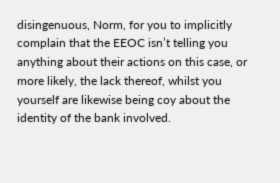disingenuous, Norm, for you to implicitly complain that the EEOC isn’t telling you anything about their actions on this case, or more likely, the lack thereof, whilst you yourself are likewise being coy about the identity of the bank involved.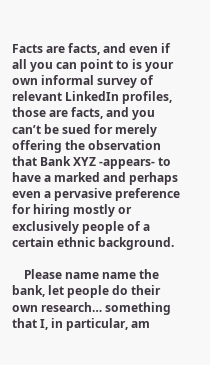Facts are facts, and even if all you can point to is your own informal survey of relevant LinkedIn profiles, those are facts, and you can’t be sued for merely offering the observation that Bank XYZ -appears- to have a marked and perhaps even a pervasive preference for hiring mostly or exclusively people of a certain ethnic background.

    Please name name the bank, let people do their own research… something that I, in particular, am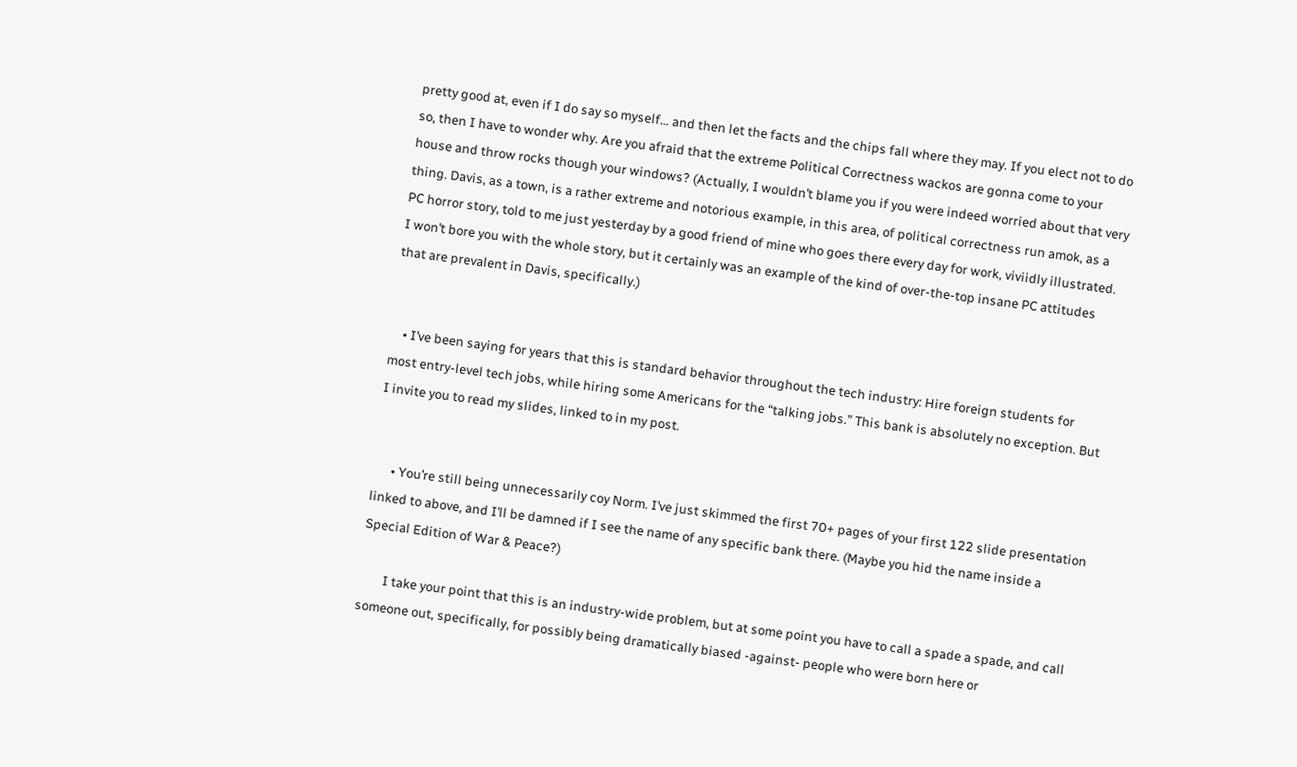pretty good at, even if I do say so myself… and then let the facts and the chips fall where they may. If you elect not to do so, then I have to wonder why. Are you afraid that the extreme Political Correctness wackos are gonna come to your house and throw rocks though your windows? (Actually, I wouldn’t blame you if you were indeed worried about that very thing. Davis, as a town, is a rather extreme and notorious example, in this area, of political correctness run amok, as a PC horror story, told to me just yesterday by a good friend of mine who goes there every day for work, viviidly illustrated. I won’t bore you with the whole story, but it certainly was an example of the kind of over-the-top insane PC attitudes that are prevalent in Davis, specifically.)


    • I’ve been saying for years that this is standard behavior throughout the tech industry: Hire foreign students for most entry-level tech jobs, while hiring some Americans for the “talking jobs.” This bank is absolutely no exception. But I invite you to read my slides, linked to in my post.


      • You’re still being unnecessarily coy Norm. I’ve just skimmed the first 70+ pages of your first 122 slide presentation linked to above, and I’ll be damned if I see the name of any specific bank there. (Maybe you hid the name inside a Special Edition of War & Peace?)

        I take your point that this is an industry-wide problem, but at some point you have to call a spade a spade, and call someone out, specifically, for possibly being dramatically biased -against- people who were born here or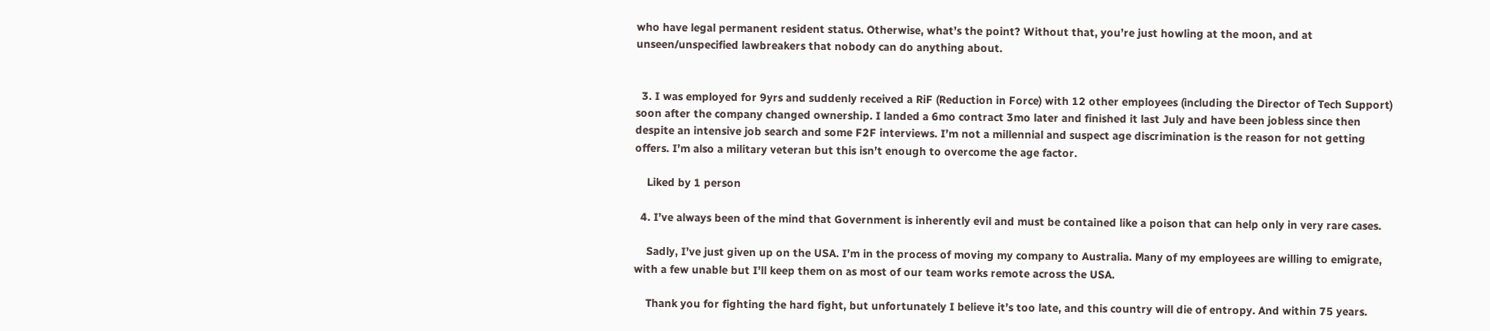who have legal permanent resident status. Otherwise, what’s the point? Without that, you’re just howling at the moon, and at unseen/unspecified lawbreakers that nobody can do anything about.


  3. I was employed for 9yrs and suddenly received a RiF (Reduction in Force) with 12 other employees (including the Director of Tech Support) soon after the company changed ownership. I landed a 6mo contract 3mo later and finished it last July and have been jobless since then despite an intensive job search and some F2F interviews. I’m not a millennial and suspect age discrimination is the reason for not getting offers. I’m also a military veteran but this isn’t enough to overcome the age factor.

    Liked by 1 person

  4. I’ve always been of the mind that Government is inherently evil and must be contained like a poison that can help only in very rare cases.

    Sadly, I’ve just given up on the USA. I’m in the process of moving my company to Australia. Many of my employees are willing to emigrate, with a few unable but I’ll keep them on as most of our team works remote across the USA.

    Thank you for fighting the hard fight, but unfortunately I believe it’s too late, and this country will die of entropy. And within 75 years.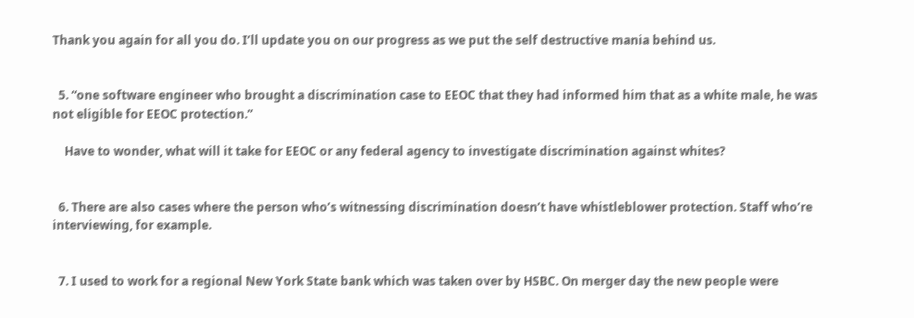Thank you again for all you do. I’ll update you on our progress as we put the self destructive mania behind us.


  5. “one software engineer who brought a discrimination case to EEOC that they had informed him that as a white male, he was not eligible for EEOC protection.”

    Have to wonder, what will it take for EEOC or any federal agency to investigate discrimination against whites?


  6. There are also cases where the person who’s witnessing discrimination doesn’t have whistleblower protection. Staff who’re interviewing, for example.


  7. I used to work for a regional New York State bank which was taken over by HSBC. On merger day the new people were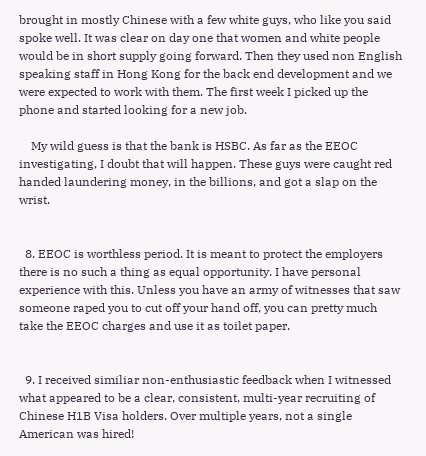brought in mostly Chinese with a few white guys, who like you said spoke well. It was clear on day one that women and white people would be in short supply going forward. Then they used non English speaking staff in Hong Kong for the back end development and we were expected to work with them. The first week I picked up the phone and started looking for a new job.

    My wild guess is that the bank is HSBC. As far as the EEOC investigating, I doubt that will happen. These guys were caught red handed laundering money, in the billions, and got a slap on the wrist.


  8. EEOC is worthless period. It is meant to protect the employers there is no such a thing as equal opportunity. I have personal experience with this. Unless you have an army of witnesses that saw someone raped you to cut off your hand off, you can pretty much take the EEOC charges and use it as toilet paper.


  9. I received similiar non-enthusiastic feedback when I witnessed what appeared to be a clear, consistent, multi-year recruiting of Chinese H1B Visa holders. Over multiple years, not a single American was hired!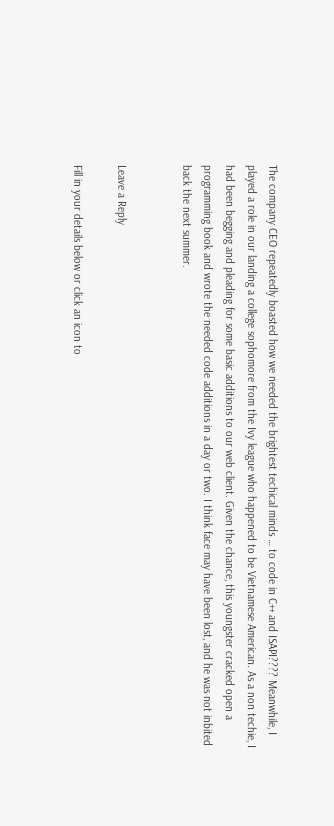The company CEO repeatedly boasted how we needed the brightest techical minds … to code in C++ and ISAPI???? Meanwhile, I played a role in our landing a college sophomore from the Ivy league who happened to be Vietnamese American. As a non techie, I had been begging and pleading for some basic additions to our web client. Given the chance, this youngster cracked open a programming book and wrote the needed code additions in a day or two. I think face may have been lost, and he was not inbited back the next summer.


Leave a Reply

Fill in your details below or click an icon to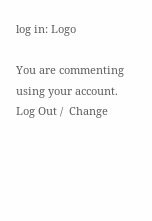log in: Logo

You are commenting using your account. Log Out /  Change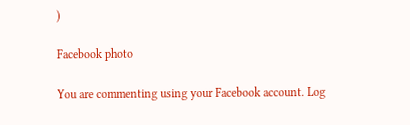)

Facebook photo

You are commenting using your Facebook account. Log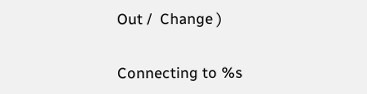Out /  Change )

Connecting to %s